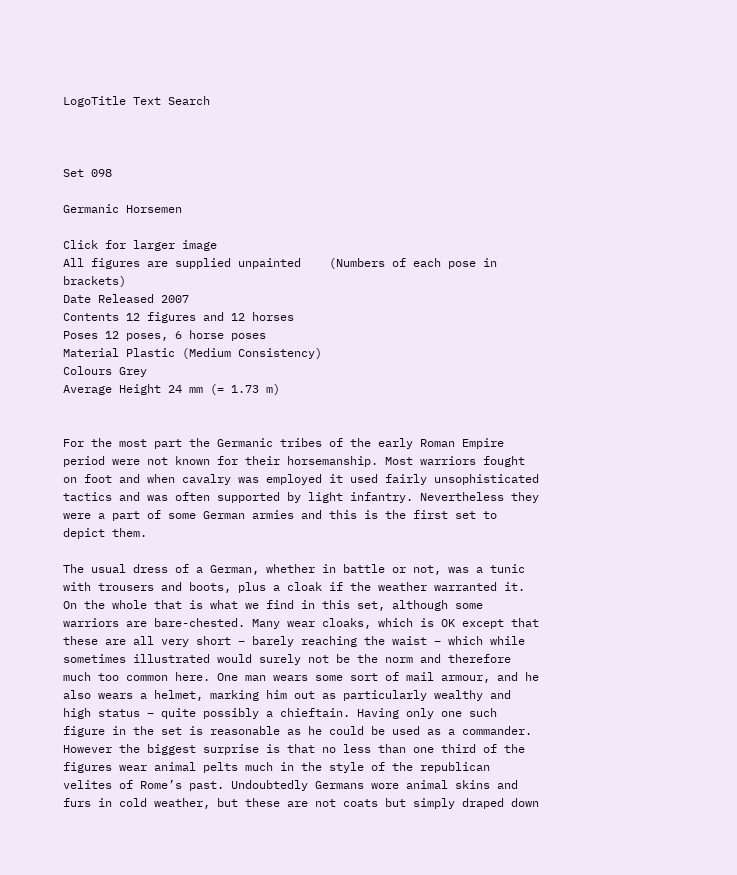LogoTitle Text Search



Set 098

Germanic Horsemen

Click for larger image
All figures are supplied unpainted    (Numbers of each pose in brackets)
Date Released 2007
Contents 12 figures and 12 horses
Poses 12 poses, 6 horse poses
Material Plastic (Medium Consistency)
Colours Grey
Average Height 24 mm (= 1.73 m)


For the most part the Germanic tribes of the early Roman Empire period were not known for their horsemanship. Most warriors fought on foot and when cavalry was employed it used fairly unsophisticated tactics and was often supported by light infantry. Nevertheless they were a part of some German armies and this is the first set to depict them.

The usual dress of a German, whether in battle or not, was a tunic with trousers and boots, plus a cloak if the weather warranted it. On the whole that is what we find in this set, although some warriors are bare-chested. Many wear cloaks, which is OK except that these are all very short – barely reaching the waist – which while sometimes illustrated would surely not be the norm and therefore much too common here. One man wears some sort of mail armour, and he also wears a helmet, marking him out as particularly wealthy and high status – quite possibly a chieftain. Having only one such figure in the set is reasonable as he could be used as a commander. However the biggest surprise is that no less than one third of the figures wear animal pelts much in the style of the republican velites of Rome’s past. Undoubtedly Germans wore animal skins and furs in cold weather, but these are not coats but simply draped down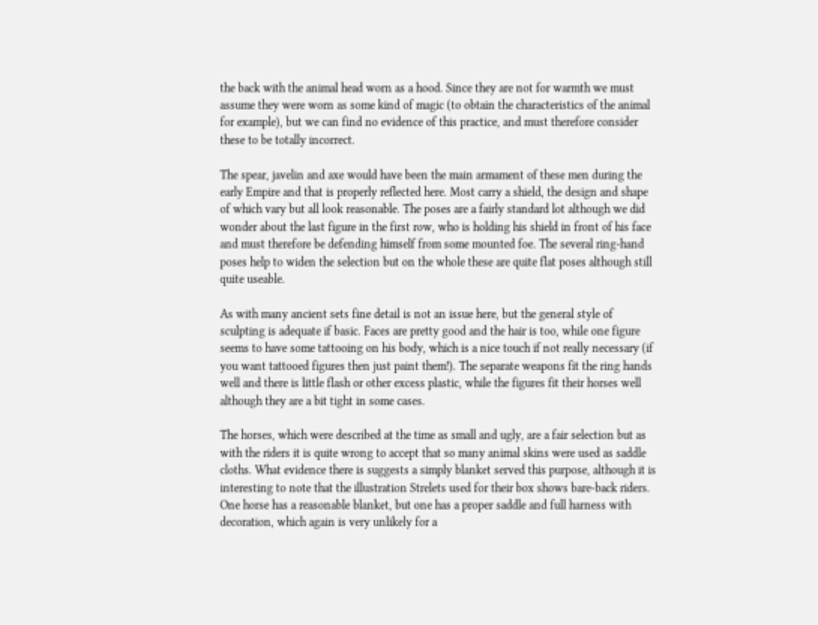the back with the animal head worn as a hood. Since they are not for warmth we must assume they were worn as some kind of magic (to obtain the characteristics of the animal for example), but we can find no evidence of this practice, and must therefore consider these to be totally incorrect.

The spear, javelin and axe would have been the main armament of these men during the early Empire and that is properly reflected here. Most carry a shield, the design and shape of which vary but all look reasonable. The poses are a fairly standard lot although we did wonder about the last figure in the first row, who is holding his shield in front of his face and must therefore be defending himself from some mounted foe. The several ring-hand poses help to widen the selection but on the whole these are quite flat poses although still quite useable.

As with many ancient sets fine detail is not an issue here, but the general style of sculpting is adequate if basic. Faces are pretty good and the hair is too, while one figure seems to have some tattooing on his body, which is a nice touch if not really necessary (if you want tattooed figures then just paint them!). The separate weapons fit the ring hands well and there is little flash or other excess plastic, while the figures fit their horses well although they are a bit tight in some cases.

The horses, which were described at the time as small and ugly, are a fair selection but as with the riders it is quite wrong to accept that so many animal skins were used as saddle cloths. What evidence there is suggests a simply blanket served this purpose, although it is interesting to note that the illustration Strelets used for their box shows bare-back riders. One horse has a reasonable blanket, but one has a proper saddle and full harness with decoration, which again is very unlikely for a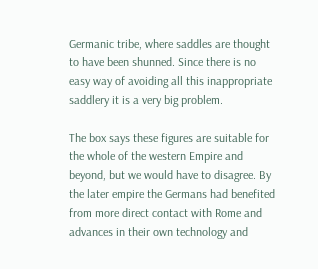Germanic tribe, where saddles are thought to have been shunned. Since there is no easy way of avoiding all this inappropriate saddlery it is a very big problem.

The box says these figures are suitable for the whole of the western Empire and beyond, but we would have to disagree. By the later empire the Germans had benefited from more direct contact with Rome and advances in their own technology and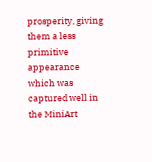prosperity, giving them a less primitive appearance which was captured well in the MiniArt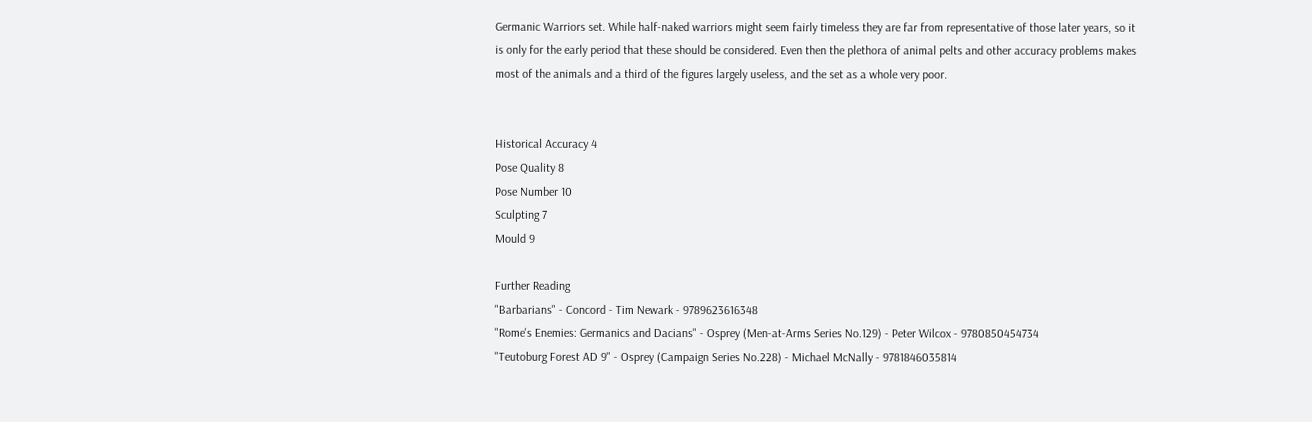Germanic Warriors set. While half-naked warriors might seem fairly timeless they are far from representative of those later years, so it is only for the early period that these should be considered. Even then the plethora of animal pelts and other accuracy problems makes most of the animals and a third of the figures largely useless, and the set as a whole very poor.


Historical Accuracy 4
Pose Quality 8
Pose Number 10
Sculpting 7
Mould 9

Further Reading
"Barbarians" - Concord - Tim Newark - 9789623616348
"Rome's Enemies: Germanics and Dacians" - Osprey (Men-at-Arms Series No.129) - Peter Wilcox - 9780850454734
"Teutoburg Forest AD 9" - Osprey (Campaign Series No.228) - Michael McNally - 9781846035814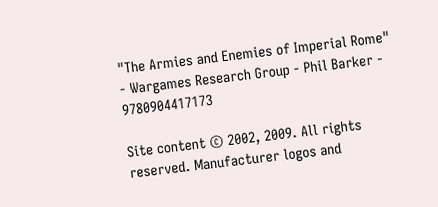"The Armies and Enemies of Imperial Rome" - Wargames Research Group - Phil Barker - 9780904417173

Site content © 2002, 2009. All rights reserved. Manufacturer logos and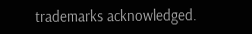trademarks acknowledged.